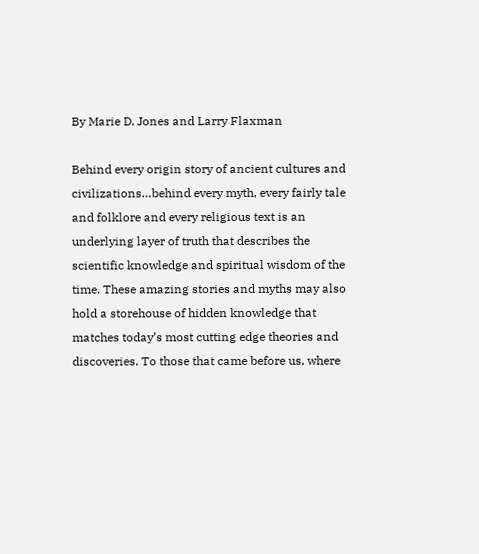By Marie D. Jones and Larry Flaxman

Behind every origin story of ancient cultures and civilizations…behind every myth, every fairly tale and folklore and every religious text is an underlying layer of truth that describes the scientific knowledge and spiritual wisdom of the time. These amazing stories and myths may also hold a storehouse of hidden knowledge that matches today’s most cutting edge theories and discoveries. To those that came before us, where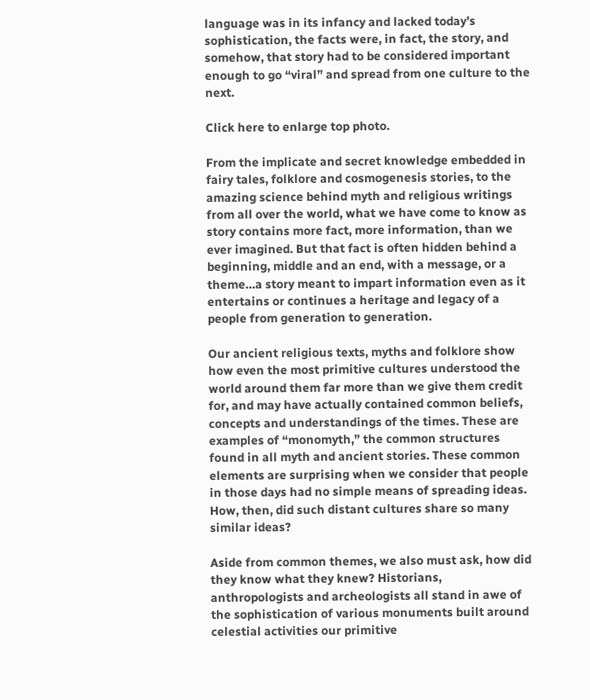language was in its infancy and lacked today’s sophistication, the facts were, in fact, the story, and somehow, that story had to be considered important enough to go “viral” and spread from one culture to the next.

Click here to enlarge top photo.

From the implicate and secret knowledge embedded in fairy tales, folklore and cosmogenesis stories, to the amazing science behind myth and religious writings from all over the world, what we have come to know as story contains more fact, more information, than we ever imagined. But that fact is often hidden behind a beginning, middle and an end, with a message, or a theme…a story meant to impart information even as it entertains or continues a heritage and legacy of a people from generation to generation.

Our ancient religious texts, myths and folklore show how even the most primitive cultures understood the world around them far more than we give them credit for, and may have actually contained common beliefs, concepts and understandings of the times. These are examples of “monomyth,” the common structures found in all myth and ancient stories. These common elements are surprising when we consider that people in those days had no simple means of spreading ideas. How, then, did such distant cultures share so many similar ideas?

Aside from common themes, we also must ask, how did they know what they knew? Historians, anthropologists and archeologists all stand in awe of the sophistication of various monuments built around celestial activities our primitive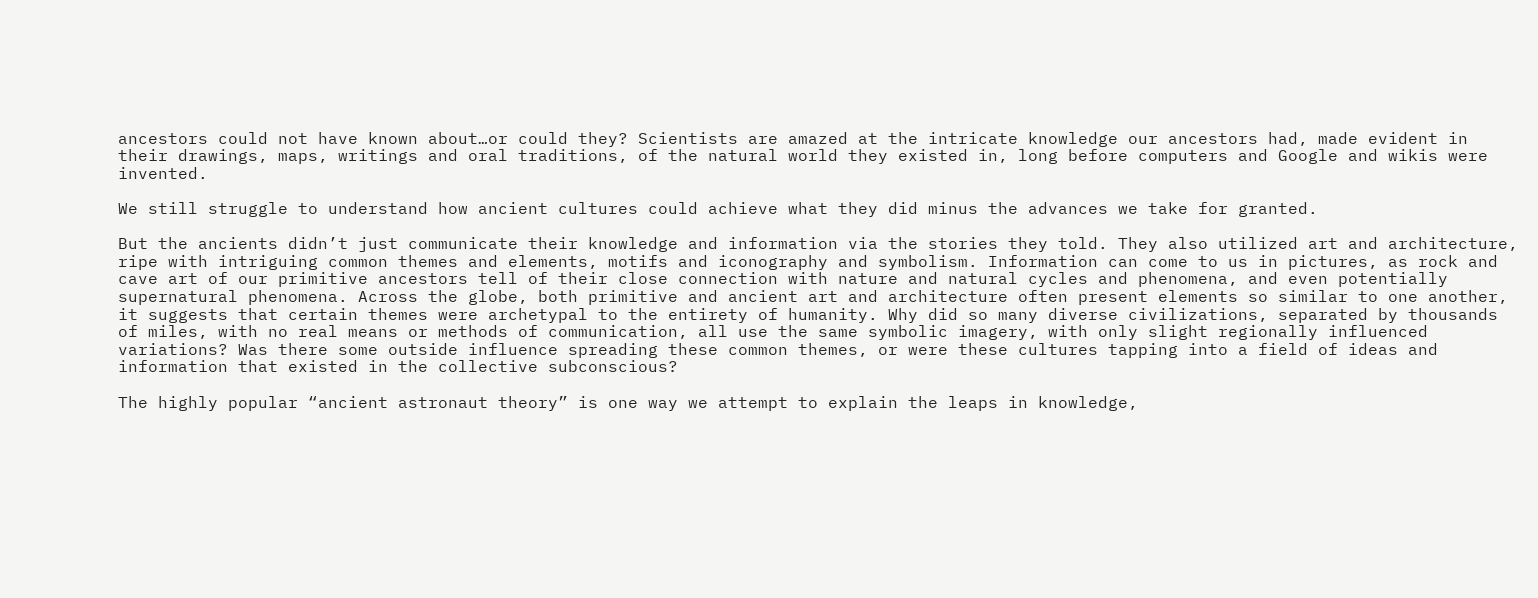ancestors could not have known about…or could they? Scientists are amazed at the intricate knowledge our ancestors had, made evident in their drawings, maps, writings and oral traditions, of the natural world they existed in, long before computers and Google and wikis were invented.

We still struggle to understand how ancient cultures could achieve what they did minus the advances we take for granted.

But the ancients didn’t just communicate their knowledge and information via the stories they told. They also utilized art and architecture, ripe with intriguing common themes and elements, motifs and iconography and symbolism. Information can come to us in pictures, as rock and cave art of our primitive ancestors tell of their close connection with nature and natural cycles and phenomena, and even potentially supernatural phenomena. Across the globe, both primitive and ancient art and architecture often present elements so similar to one another, it suggests that certain themes were archetypal to the entirety of humanity. Why did so many diverse civilizations, separated by thousands of miles, with no real means or methods of communication, all use the same symbolic imagery, with only slight regionally influenced variations? Was there some outside influence spreading these common themes, or were these cultures tapping into a field of ideas and information that existed in the collective subconscious?

The highly popular “ancient astronaut theory” is one way we attempt to explain the leaps in knowledge,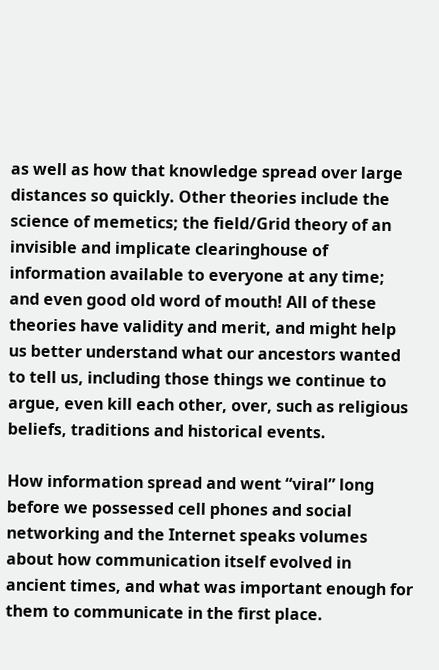as well as how that knowledge spread over large distances so quickly. Other theories include the science of memetics; the field/Grid theory of an invisible and implicate clearinghouse of information available to everyone at any time; and even good old word of mouth! All of these theories have validity and merit, and might help us better understand what our ancestors wanted to tell us, including those things we continue to argue, even kill each other, over, such as religious beliefs, traditions and historical events.

How information spread and went “viral” long before we possessed cell phones and social networking and the Internet speaks volumes about how communication itself evolved in ancient times, and what was important enough for them to communicate in the first place.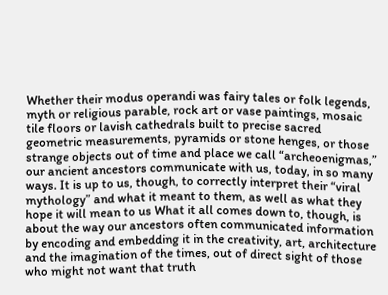Whether their modus operandi was fairy tales or folk legends, myth or religious parable, rock art or vase paintings, mosaic tile floors or lavish cathedrals built to precise sacred geometric measurements, pyramids or stone henges, or those strange objects out of time and place we call “archeoenigmas,” our ancient ancestors communicate with us, today, in so many ways. It is up to us, though, to correctly interpret their “viral mythology” and what it meant to them, as well as what they hope it will mean to us What it all comes down to, though, is about the way our ancestors often communicated information by encoding and embedding it in the creativity, art, architecture and the imagination of the times, out of direct sight of those who might not want that truth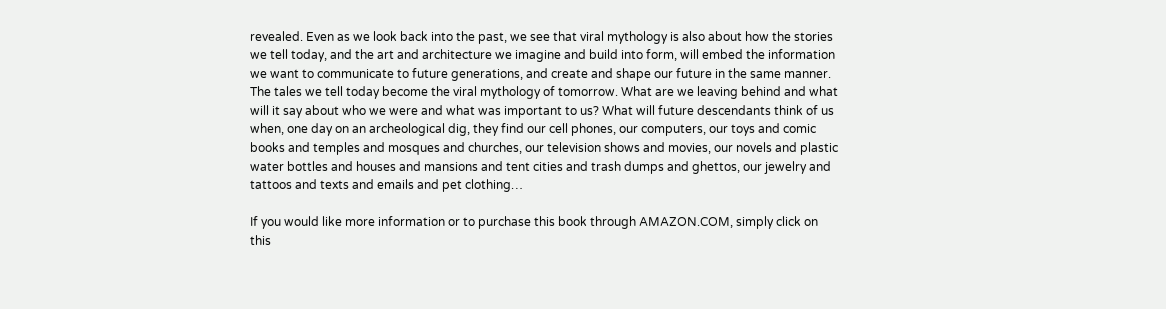revealed. Even as we look back into the past, we see that viral mythology is also about how the stories we tell today, and the art and architecture we imagine and build into form, will embed the information we want to communicate to future generations, and create and shape our future in the same manner. The tales we tell today become the viral mythology of tomorrow. What are we leaving behind and what will it say about who we were and what was important to us? What will future descendants think of us when, one day on an archeological dig, they find our cell phones, our computers, our toys and comic books and temples and mosques and churches, our television shows and movies, our novels and plastic water bottles and houses and mansions and tent cities and trash dumps and ghettos, our jewelry and tattoos and texts and emails and pet clothing…

If you would like more information or to purchase this book through AMAZON.COM, simply click on this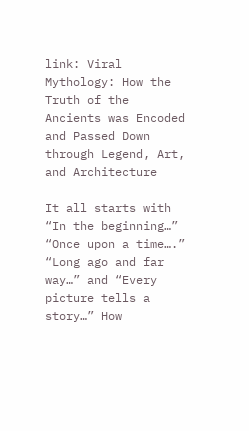link: Viral Mythology: How the Truth of the Ancients was Encoded and Passed Down through Legend, Art, and Architecture

It all starts with “In the beginning…” “Once upon a time….” “Long ago and far way…” and “Every picture tells a story…” How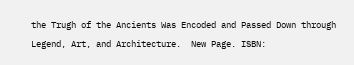the Trugh of the Ancients Was Encoded and Passed Down through Legend, Art, and Architecture.  New Page. ISBN: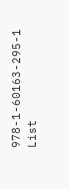978-1-60163-295-1 List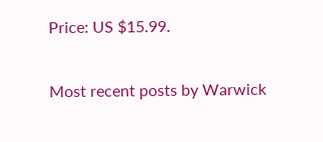Price: US $15.99.

Most recent posts by Warwick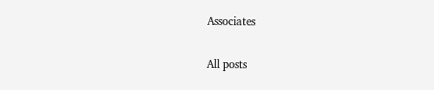Associates

All posts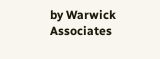by Warwick Associates